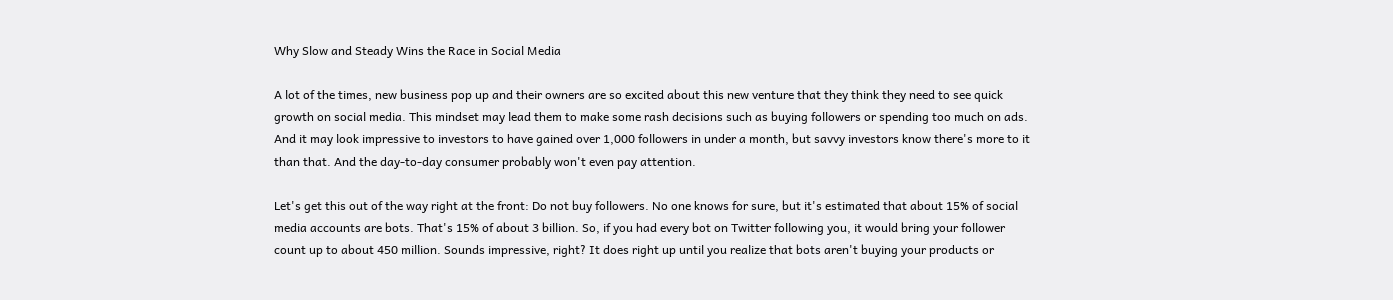Why Slow and Steady Wins the Race in Social Media

A lot of the times, new business pop up and their owners are so excited about this new venture that they think they need to see quick growth on social media. This mindset may lead them to make some rash decisions such as buying followers or spending too much on ads. And it may look impressive to investors to have gained over 1,000 followers in under a month, but savvy investors know there's more to it than that. And the day-to-day consumer probably won't even pay attention.

Let's get this out of the way right at the front: Do not buy followers. No one knows for sure, but it's estimated that about 15% of social media accounts are bots. That's 15% of about 3 billion. So, if you had every bot on Twitter following you, it would bring your follower count up to about 450 million. Sounds impressive, right? It does right up until you realize that bots aren't buying your products or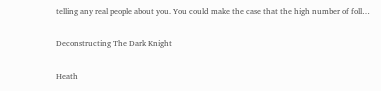telling any real people about you. You could make the case that the high number of foll…

Deconstructing The Dark Knight

Heath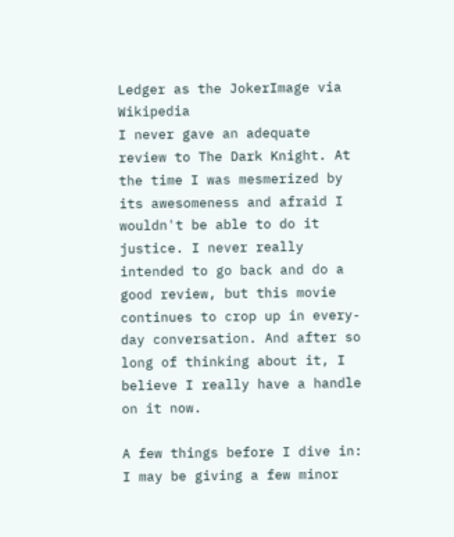Ledger as the JokerImage via Wikipedia
I never gave an adequate review to The Dark Knight. At the time I was mesmerized by its awesomeness and afraid I wouldn't be able to do it justice. I never really intended to go back and do a good review, but this movie continues to crop up in every-day conversation. And after so long of thinking about it, I believe I really have a handle on it now.

A few things before I dive in: I may be giving a few minor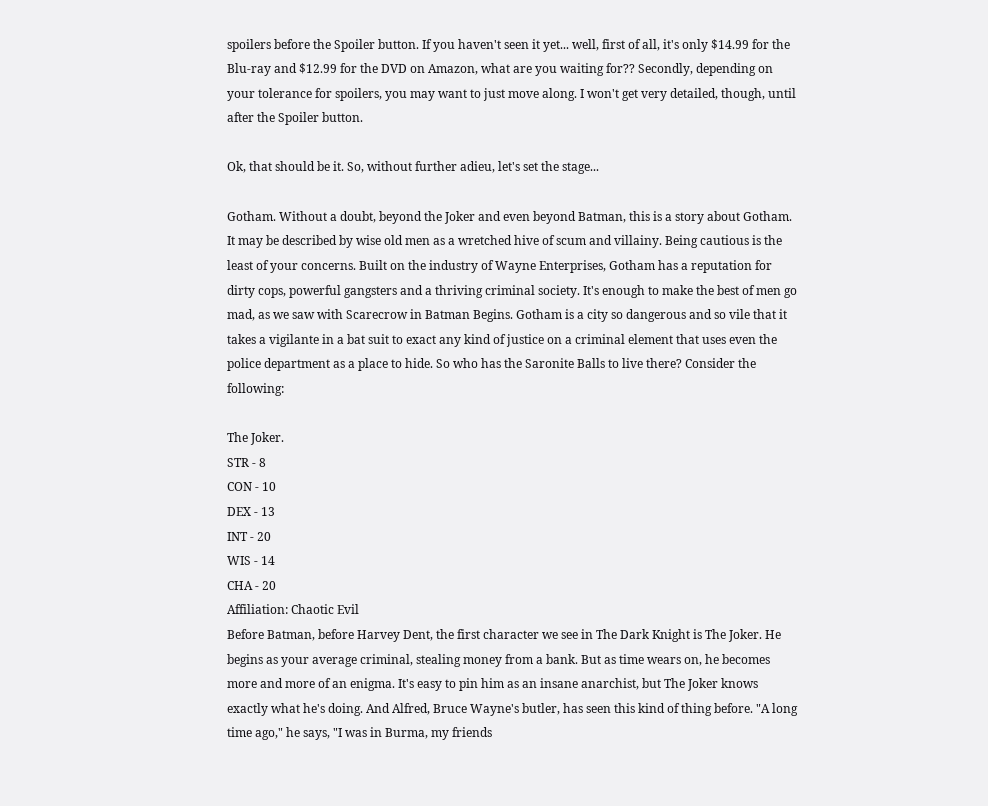spoilers before the Spoiler button. If you haven't seen it yet... well, first of all, it's only $14.99 for the Blu-ray and $12.99 for the DVD on Amazon, what are you waiting for?? Secondly, depending on your tolerance for spoilers, you may want to just move along. I won't get very detailed, though, until after the Spoiler button.

Ok, that should be it. So, without further adieu, let's set the stage...

Gotham. Without a doubt, beyond the Joker and even beyond Batman, this is a story about Gotham. It may be described by wise old men as a wretched hive of scum and villainy. Being cautious is the least of your concerns. Built on the industry of Wayne Enterprises, Gotham has a reputation for dirty cops, powerful gangsters and a thriving criminal society. It's enough to make the best of men go mad, as we saw with Scarecrow in Batman Begins. Gotham is a city so dangerous and so vile that it takes a vigilante in a bat suit to exact any kind of justice on a criminal element that uses even the police department as a place to hide. So who has the Saronite Balls to live there? Consider the following:

The Joker.
STR - 8
CON - 10
DEX - 13
INT - 20
WIS - 14
CHA - 20
Affiliation: Chaotic Evil
Before Batman, before Harvey Dent, the first character we see in The Dark Knight is The Joker. He begins as your average criminal, stealing money from a bank. But as time wears on, he becomes more and more of an enigma. It's easy to pin him as an insane anarchist, but The Joker knows exactly what he's doing. And Alfred, Bruce Wayne's butler, has seen this kind of thing before. "A long time ago," he says, "I was in Burma, my friends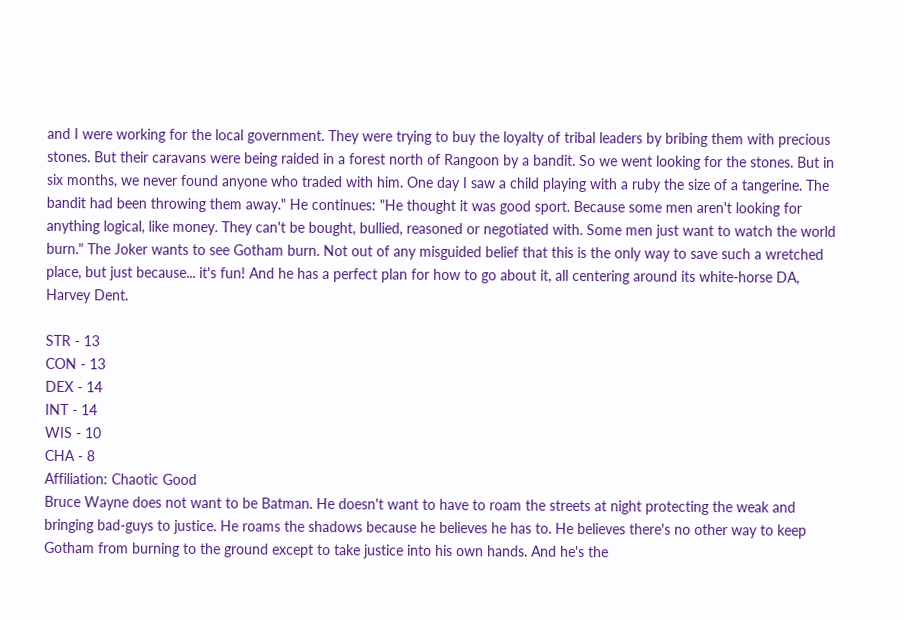and I were working for the local government. They were trying to buy the loyalty of tribal leaders by bribing them with precious stones. But their caravans were being raided in a forest north of Rangoon by a bandit. So we went looking for the stones. But in six months, we never found anyone who traded with him. One day I saw a child playing with a ruby the size of a tangerine. The bandit had been throwing them away." He continues: "He thought it was good sport. Because some men aren't looking for anything logical, like money. They can't be bought, bullied, reasoned or negotiated with. Some men just want to watch the world burn." The Joker wants to see Gotham burn. Not out of any misguided belief that this is the only way to save such a wretched place, but just because... it's fun! And he has a perfect plan for how to go about it, all centering around its white-horse DA, Harvey Dent.

STR - 13
CON - 13
DEX - 14
INT - 14
WIS - 10
CHA - 8
Affiliation: Chaotic Good
Bruce Wayne does not want to be Batman. He doesn't want to have to roam the streets at night protecting the weak and bringing bad-guys to justice. He roams the shadows because he believes he has to. He believes there's no other way to keep Gotham from burning to the ground except to take justice into his own hands. And he's the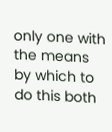only one with the means by which to do this both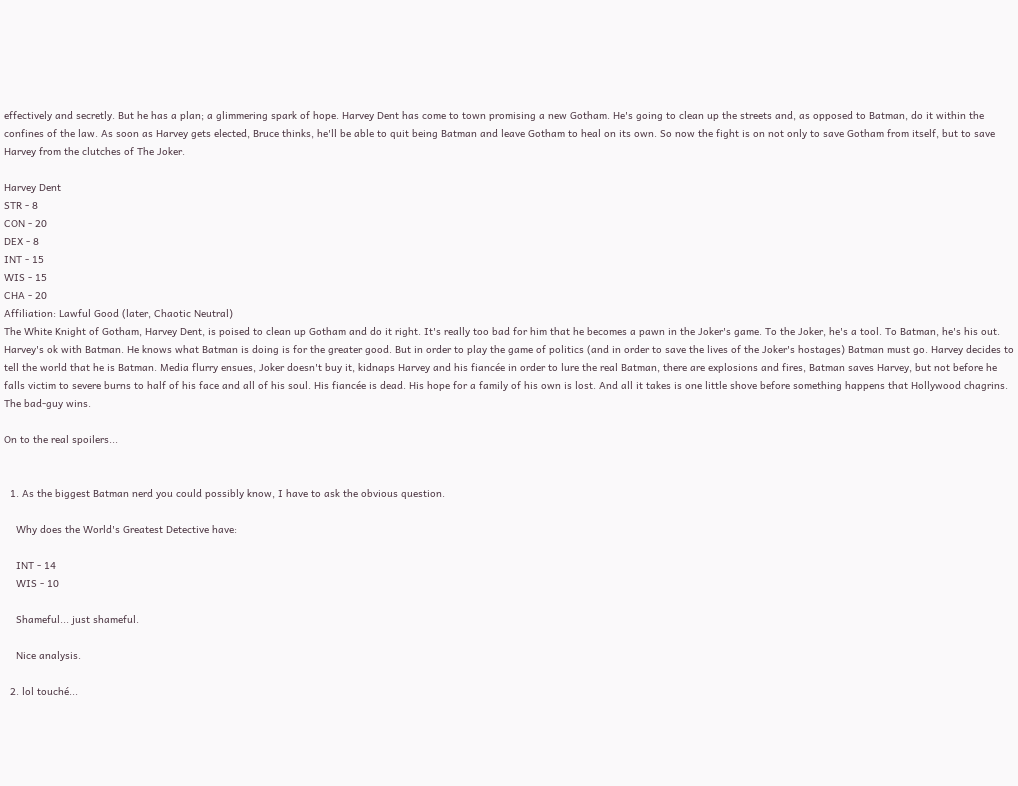effectively and secretly. But he has a plan; a glimmering spark of hope. Harvey Dent has come to town promising a new Gotham. He's going to clean up the streets and, as opposed to Batman, do it within the confines of the law. As soon as Harvey gets elected, Bruce thinks, he'll be able to quit being Batman and leave Gotham to heal on its own. So now the fight is on not only to save Gotham from itself, but to save Harvey from the clutches of The Joker.

Harvey Dent
STR - 8
CON - 20
DEX - 8
INT - 15
WIS - 15
CHA - 20
Affiliation: Lawful Good (later, Chaotic Neutral)
The White Knight of Gotham, Harvey Dent, is poised to clean up Gotham and do it right. It's really too bad for him that he becomes a pawn in the Joker's game. To the Joker, he's a tool. To Batman, he's his out. Harvey's ok with Batman. He knows what Batman is doing is for the greater good. But in order to play the game of politics (and in order to save the lives of the Joker's hostages) Batman must go. Harvey decides to tell the world that he is Batman. Media flurry ensues, Joker doesn't buy it, kidnaps Harvey and his fiancée in order to lure the real Batman, there are explosions and fires, Batman saves Harvey, but not before he falls victim to severe burns to half of his face and all of his soul. His fiancée is dead. His hope for a family of his own is lost. And all it takes is one little shove before something happens that Hollywood chagrins. The bad-guy wins.

On to the real spoilers...


  1. As the biggest Batman nerd you could possibly know, I have to ask the obvious question.

    Why does the World's Greatest Detective have:

    INT - 14
    WIS - 10

    Shameful... just shameful.

    Nice analysis.

  2. lol touché...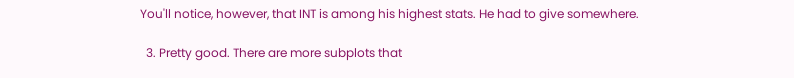You'll notice, however, that INT is among his highest stats. He had to give somewhere.

  3. Pretty good. There are more subplots that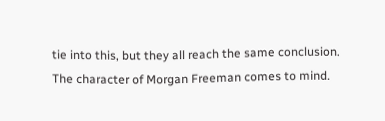tie into this, but they all reach the same conclusion. The character of Morgan Freeman comes to mind.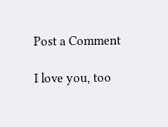Post a Comment

I love you, too